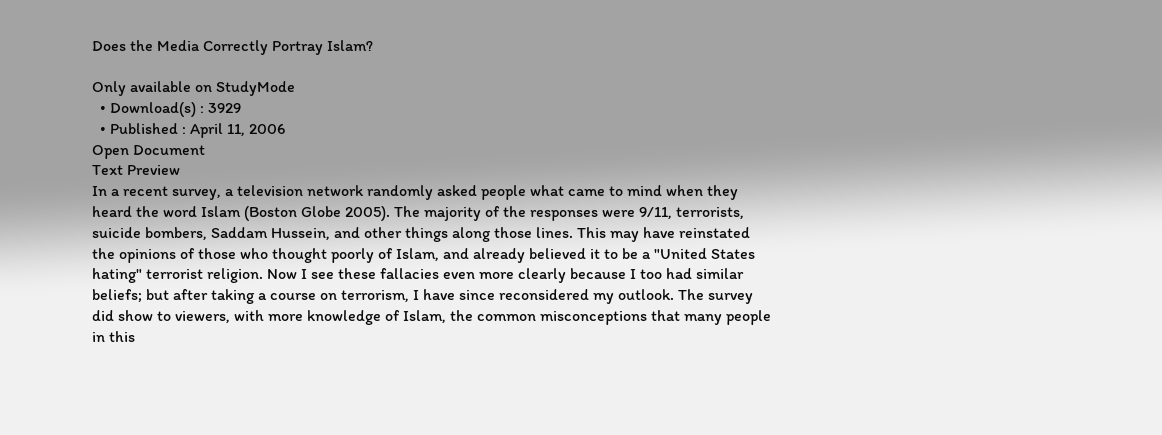Does the Media Correctly Portray Islam?

Only available on StudyMode
  • Download(s) : 3929
  • Published : April 11, 2006
Open Document
Text Preview
In a recent survey, a television network randomly asked people what came to mind when they heard the word Islam (Boston Globe 2005). The majority of the responses were 9/11, terrorists, suicide bombers, Saddam Hussein, and other things along those lines. This may have reinstated the opinions of those who thought poorly of Islam, and already believed it to be a "United States hating" terrorist religion. Now I see these fallacies even more clearly because I too had similar beliefs; but after taking a course on terrorism, I have since reconsidered my outlook. The survey did show to viewers, with more knowledge of Islam, the common misconceptions that many people in this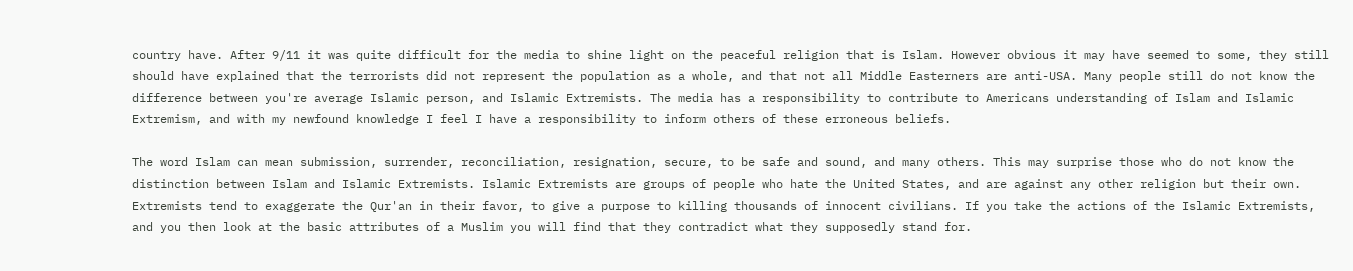country have. After 9/11 it was quite difficult for the media to shine light on the peaceful religion that is Islam. However obvious it may have seemed to some, they still should have explained that the terrorists did not represent the population as a whole, and that not all Middle Easterners are anti-USA. Many people still do not know the difference between you're average Islamic person, and Islamic Extremists. The media has a responsibility to contribute to Americans understanding of Islam and Islamic Extremism, and with my newfound knowledge I feel I have a responsibility to inform others of these erroneous beliefs.

The word Islam can mean submission, surrender, reconciliation, resignation, secure, to be safe and sound, and many others. This may surprise those who do not know the distinction between Islam and Islamic Extremists. Islamic Extremists are groups of people who hate the United States, and are against any other religion but their own. Extremists tend to exaggerate the Qur'an in their favor, to give a purpose to killing thousands of innocent civilians. If you take the actions of the Islamic Extremists, and you then look at the basic attributes of a Muslim you will find that they contradict what they supposedly stand for.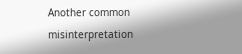Another common misinterpretation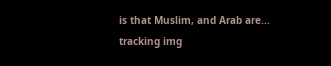is that Muslim, and Arab are...
tracking img